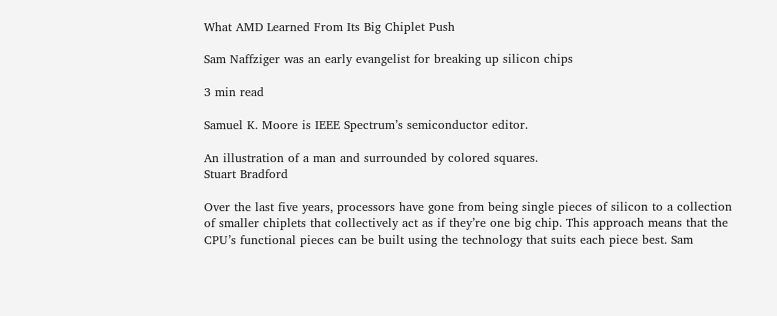What AMD Learned From Its Big Chiplet Push

Sam Naffziger was an early evangelist for breaking up silicon chips

3 min read

Samuel K. Moore is IEEE Spectrum’s semiconductor editor.

An illustration of a man and surrounded by colored squares.
Stuart Bradford

Over the last five years, processors have gone from being single pieces of silicon to a collection of smaller chiplets that collectively act as if they’re one big chip. This approach means that the CPU’s functional pieces can be built using the technology that suits each piece best. Sam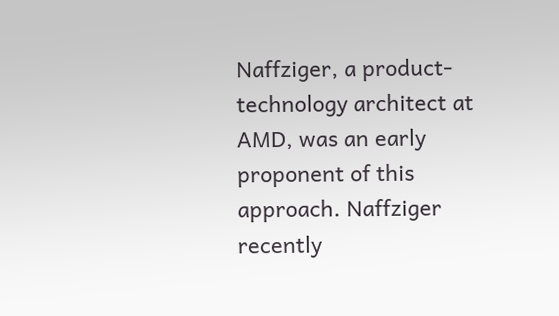Naffziger, a product-technology architect at AMD, was an early proponent of this approach. Naffziger recently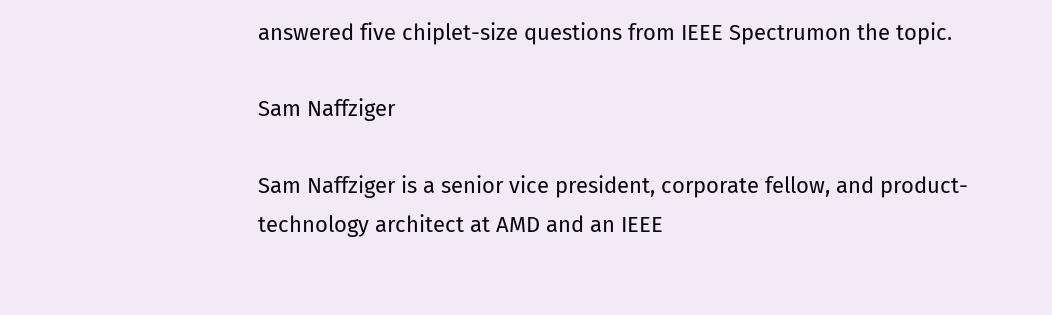answered five chiplet-size questions from IEEE Spectrumon the topic.

Sam Naffziger

Sam Naffziger is a senior vice president, corporate fellow, and product-technology architect at AMD and an IEEE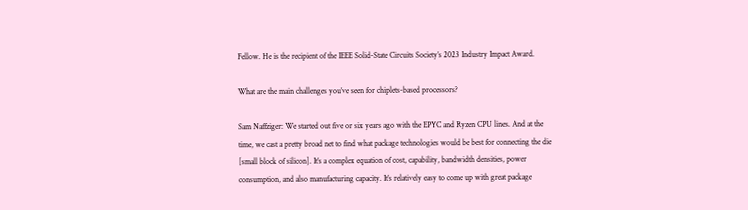Fellow. He is the recipient of the IEEE Solid-State Circuits Society’s 2023 Industry Impact Award.

What are the main challenges you’ve seen for chiplets-based processors?

Sam Naffziger: We started out five or six years ago with the EPYC and Ryzen CPU lines. And at the time, we cast a pretty broad net to find what package technologies would be best for connecting the die [small block of silicon]. It’s a complex equation of cost, capability, bandwidth densities, power consumption, and also manufacturing capacity. It’s relatively easy to come up with great package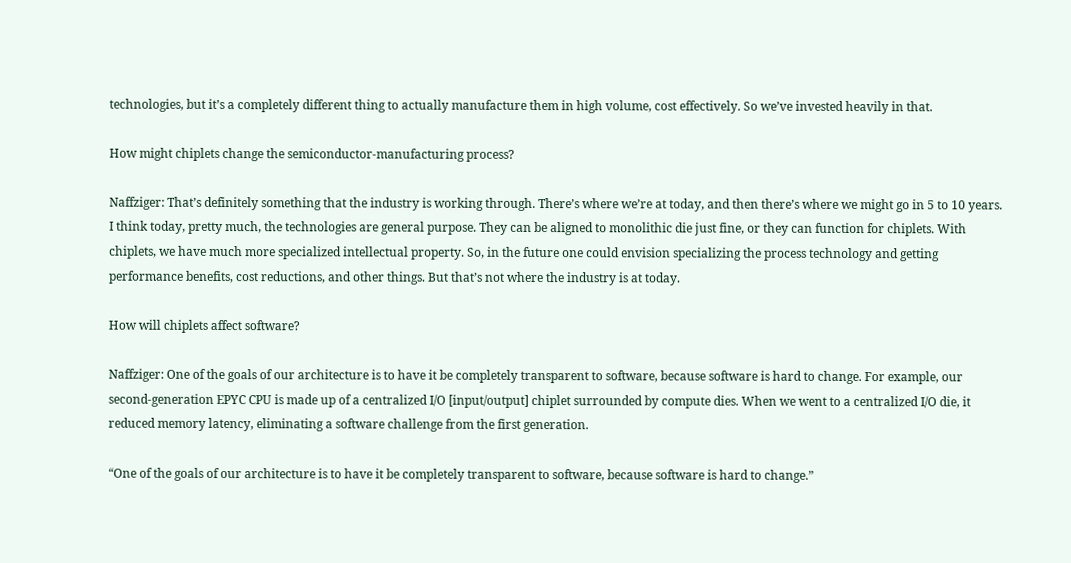technologies, but it’s a completely different thing to actually manufacture them in high volume, cost effectively. So we’ve invested heavily in that.

How might chiplets change the semiconductor-manufacturing process?

Naffziger: That’s definitely something that the industry is working through. There’s where we’re at today, and then there’s where we might go in 5 to 10 years. I think today, pretty much, the technologies are general purpose. They can be aligned to monolithic die just fine, or they can function for chiplets. With chiplets, we have much more specialized intellectual property. So, in the future one could envision specializing the process technology and getting performance benefits, cost reductions, and other things. But that’s not where the industry is at today.

How will chiplets affect software?

Naffziger: One of the goals of our architecture is to have it be completely transparent to software, because software is hard to change. For example, our second-generation EPYC CPU is made up of a centralized I/O [input/output] chiplet surrounded by compute dies. When we went to a centralized I/O die, it reduced memory latency, eliminating a software challenge from the first generation.

“One of the goals of our architecture is to have it be completely transparent to software, because software is hard to change.”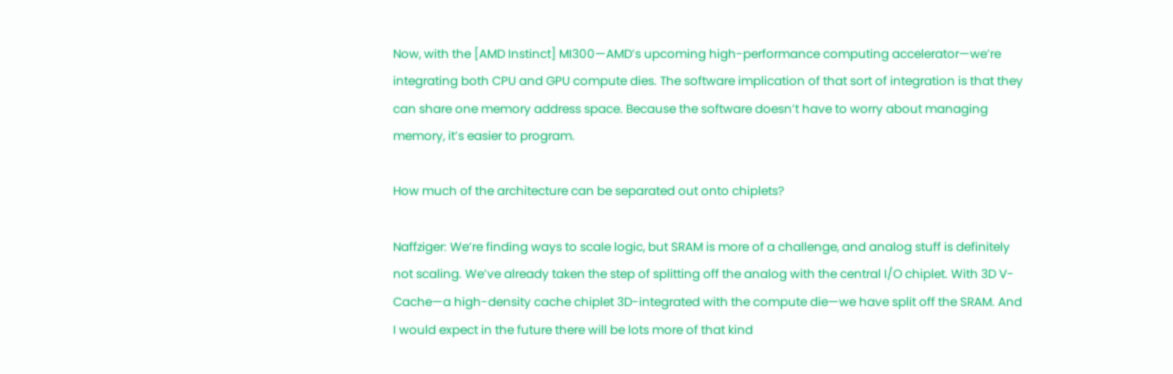Now, with the [AMD Instinct] MI300—AMD’s upcoming high-performance computing accelerator—we’re integrating both CPU and GPU compute dies. The software implication of that sort of integration is that they can share one memory address space. Because the software doesn’t have to worry about managing memory, it’s easier to program.

How much of the architecture can be separated out onto chiplets?

Naffziger: We’re finding ways to scale logic, but SRAM is more of a challenge, and analog stuff is definitely not scaling. We’ve already taken the step of splitting off the analog with the central I/O chiplet. With 3D V-Cache—a high-density cache chiplet 3D-integrated with the compute die—we have split off the SRAM. And I would expect in the future there will be lots more of that kind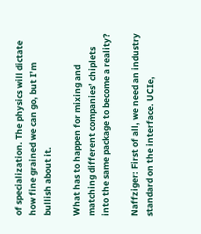of specialization. The physics will dictate how fine grained we can go, but I’m bullish about it.

What has to happen for mixing and matching different companies’ chiplets into the same package to become a reality?

Naffziger: First of all, we need an industry standard on the interface. UCIe,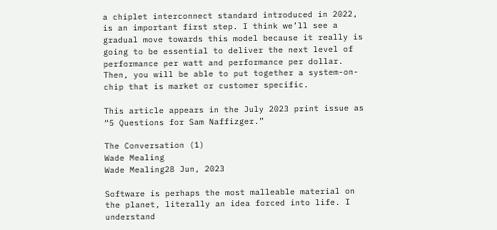a chiplet interconnect standard introduced in 2022, is an important first step. I think we’ll see a gradual move towards this model because it really is going to be essential to deliver the next level of performance per watt and performance per dollar. Then, you will be able to put together a system-on-chip that is market or customer specific.

This article appears in the July 2023 print issue as “5 Questions for Sam Naffizger.”

The Conversation (1)
Wade Mealing
Wade Mealing28 Jun, 2023

Software is perhaps the most malleable material on the planet, literally an idea forced into life. I understand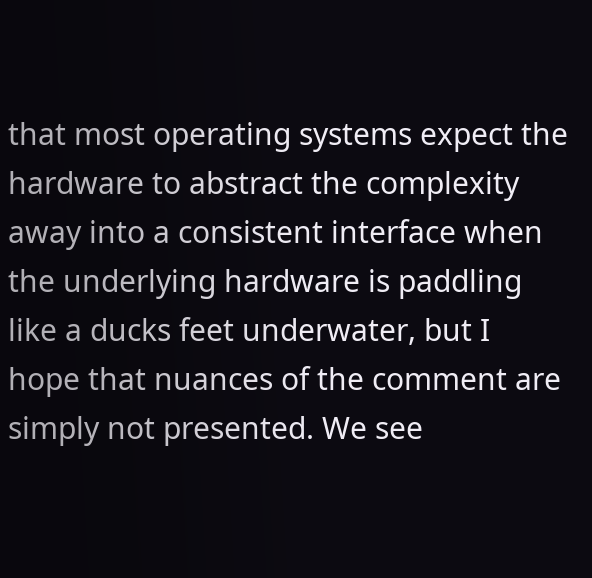that most operating systems expect the hardware to abstract the complexity away into a consistent interface when the underlying hardware is paddling like a ducks feet underwater, but I hope that nuances of the comment are simply not presented. We see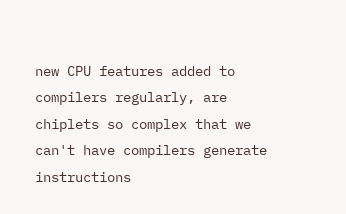new CPU features added to compilers regularly, are chiplets so complex that we can't have compilers generate instructions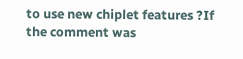to use new chiplet features ?If the comment was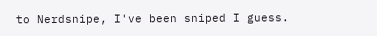to Nerdsnipe, I've been sniped I guess.